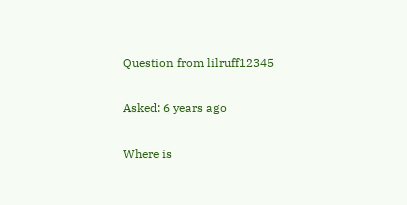Question from lilruff12345

Asked: 6 years ago

Where is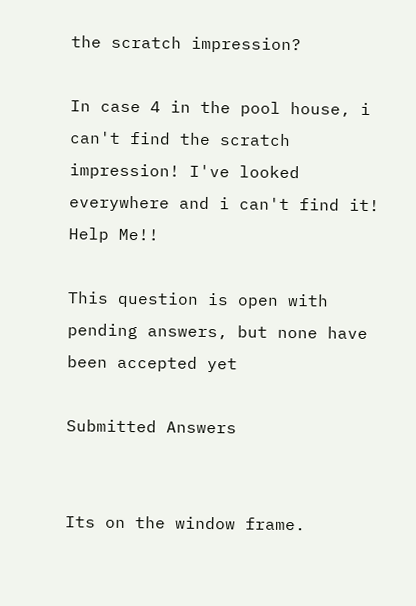the scratch impression?

In case 4 in the pool house, i can't find the scratch impression! I've looked everywhere and i can't find it! Help Me!!

This question is open with pending answers, but none have been accepted yet

Submitted Answers


Its on the window frame.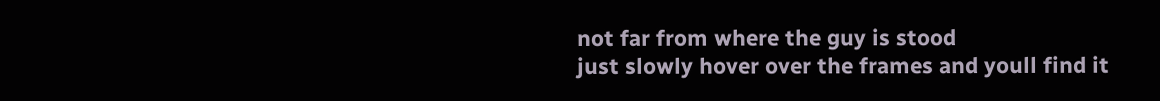not far from where the guy is stood
just slowly hover over the frames and youll find it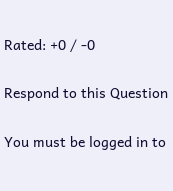Rated: +0 / -0

Respond to this Question

You must be logged in to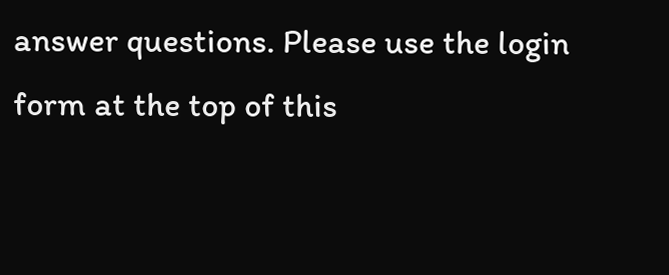answer questions. Please use the login form at the top of this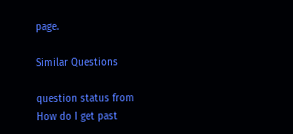page.

Similar Questions

question status from
How do I get past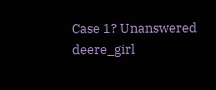Case 1? Unanswered deere_girl